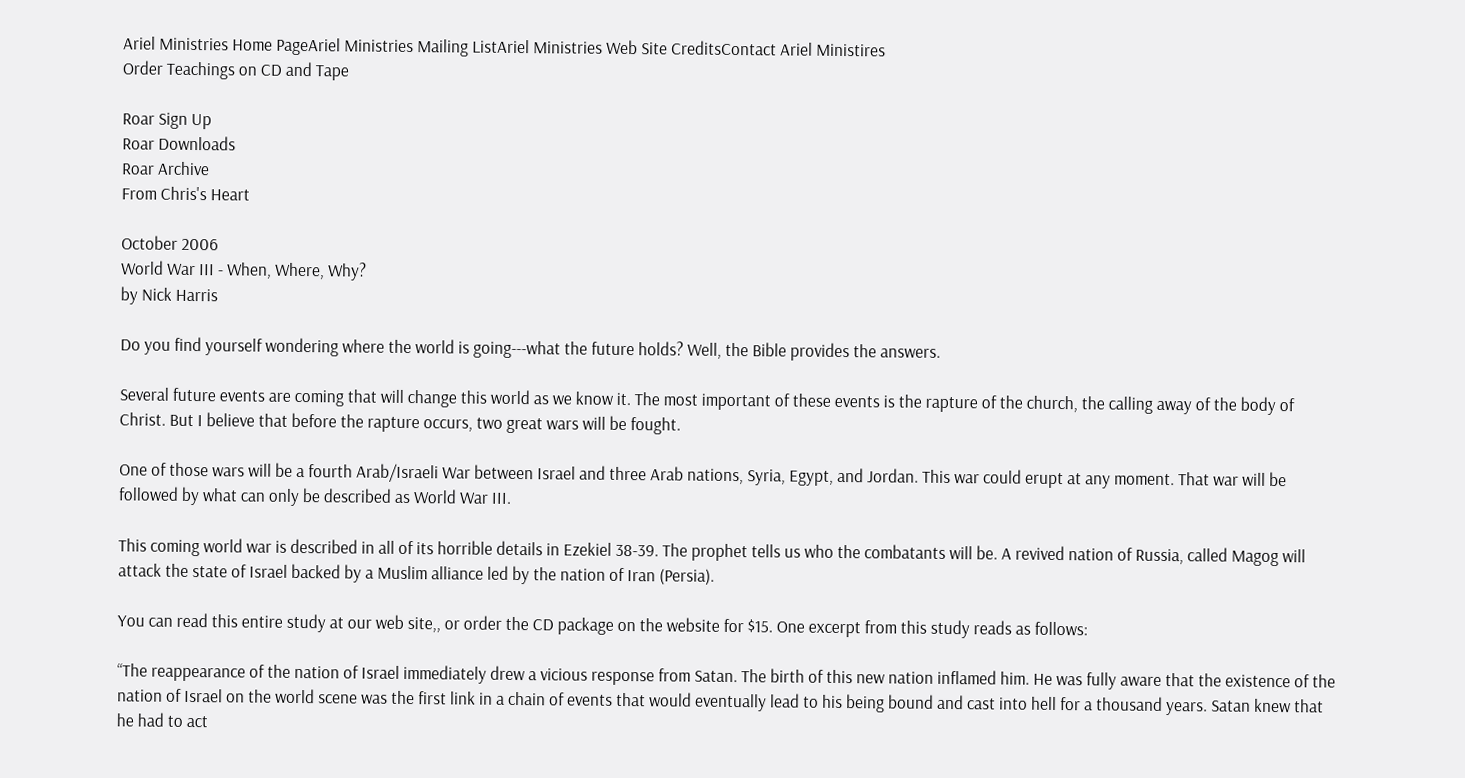Ariel Ministries Home PageAriel Ministries Mailing ListAriel Ministries Web Site CreditsContact Ariel Ministires
Order Teachings on CD and Tape

Roar Sign Up
Roar Downloads
Roar Archive
From Chris's Heart

October 2006
World War III - When, Where, Why?
by Nick Harris

Do you find yourself wondering where the world is going---what the future holds? Well, the Bible provides the answers.

Several future events are coming that will change this world as we know it. The most important of these events is the rapture of the church, the calling away of the body of Christ. But I believe that before the rapture occurs, two great wars will be fought.

One of those wars will be a fourth Arab/Israeli War between Israel and three Arab nations, Syria, Egypt, and Jordan. This war could erupt at any moment. That war will be followed by what can only be described as World War III.

This coming world war is described in all of its horrible details in Ezekiel 38-39. The prophet tells us who the combatants will be. A revived nation of Russia, called Magog will attack the state of Israel backed by a Muslim alliance led by the nation of Iran (Persia).

You can read this entire study at our web site,, or order the CD package on the website for $15. One excerpt from this study reads as follows:

“The reappearance of the nation of Israel immediately drew a vicious response from Satan. The birth of this new nation inflamed him. He was fully aware that the existence of the nation of Israel on the world scene was the first link in a chain of events that would eventually lead to his being bound and cast into hell for a thousand years. Satan knew that he had to act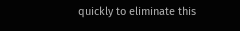quickly to eliminate this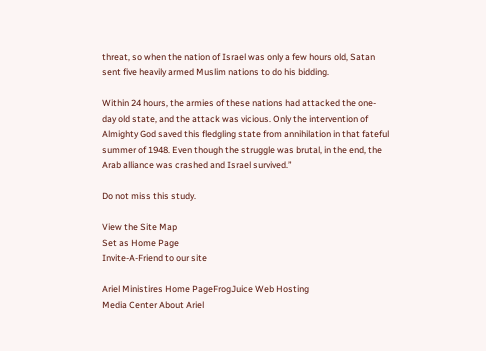threat, so when the nation of Israel was only a few hours old, Satan sent five heavily armed Muslim nations to do his bidding.

Within 24 hours, the armies of these nations had attacked the one-day old state, and the attack was vicious. Only the intervention of Almighty God saved this fledgling state from annihilation in that fateful summer of 1948. Even though the struggle was brutal, in the end, the Arab alliance was crashed and Israel survived.”

Do not miss this study.

View the Site Map
Set as Home Page
Invite-A-Friend to our site

Ariel Ministires Home PageFrogJuice Web Hosting
Media Center About Ariel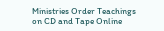Ministries Order Teachings on CD and Tape Online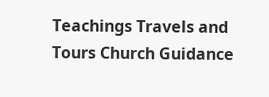Teachings Travels and Tours Church Guidance